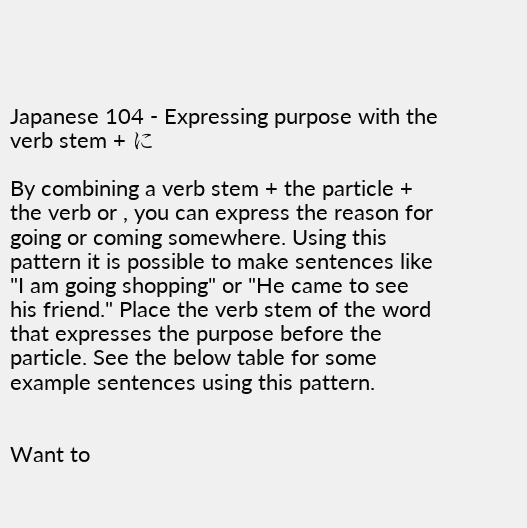Japanese 104 - Expressing purpose with the verb stem + に

By combining a verb stem + the particle + the verb or , you can express the reason for going or coming somewhere. Using this pattern it is possible to make sentences like "I am going shopping" or "He came to see his friend." Place the verb stem of the word that expresses the purpose before the particle. See the below table for some example sentences using this pattern.


Want to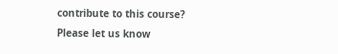contribute to this course?
Please let us know